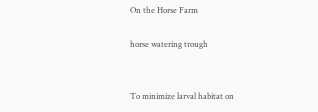On the Horse Farm

horse watering trough


To minimize larval habitat on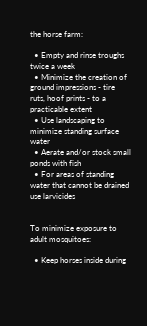the horse farm:

  • Empty and rinse troughs twice a week
  • Minimize the creation of ground impressions - tire ruts, hoof prints - to a practicable extent
  • Use landscaping to minimize standing surface water
  • Aerate and/or stock small ponds with fish
  • For areas of standing water that cannot be drained use larvicides


To minimize exposure to adult mosquitoes:

  • Keep horses inside during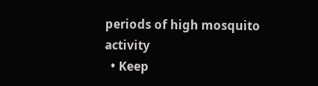periods of high mosquito activity
  • Keep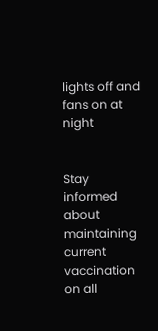lights off and fans on at night


Stay informed about maintaining current vaccination on all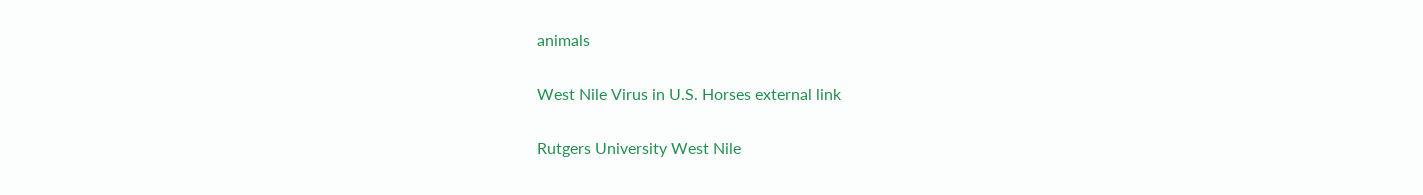animals

West Nile Virus in U.S. Horses external link

Rutgers University West Nile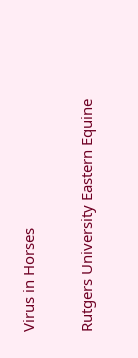Virus in Horses

Rutgers University Eastern Equine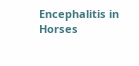Encephalitis in Horses